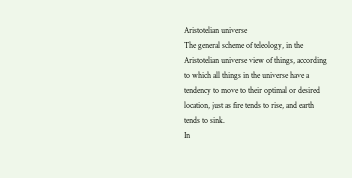Aristotelian universe
The general scheme of teleology, in the Aristotelian universe view of things, according to which all things in the universe have a tendency to move to their optimal or desired location, just as fire tends to rise, and earth tends to sink.
In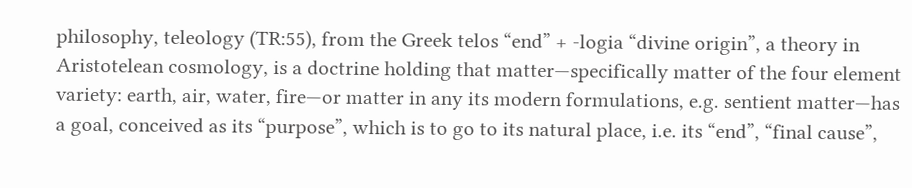philosophy, teleology (TR:55), from the Greek telos “end” + -logia “divine origin”, a theory in Aristotelean cosmology, is a doctrine holding that matter—specifically matter of the four element variety: earth, air, water, fire—or matter in any its modern formulations, e.g. sentient matter—has a goal, conceived as its “purpose”, which is to go to its natural place, i.e. its “end”, “final cause”,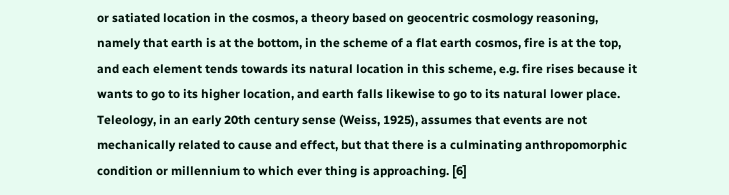or satiated location in the cosmos, a theory based on geocentric cosmology reasoning, namely that earth is at the bottom, in the scheme of a flat earth cosmos, fire is at the top, and each element tends towards its natural location in this scheme, e.g. fire rises because it wants to go to its higher location, and earth falls likewise to go to its natural lower place. Teleology, in an early 20th century sense (Weiss, 1925), assumes that events are not mechanically related to cause and effect, but that there is a culminating anthropomorphic condition or millennium to which ever thing is approaching. [6]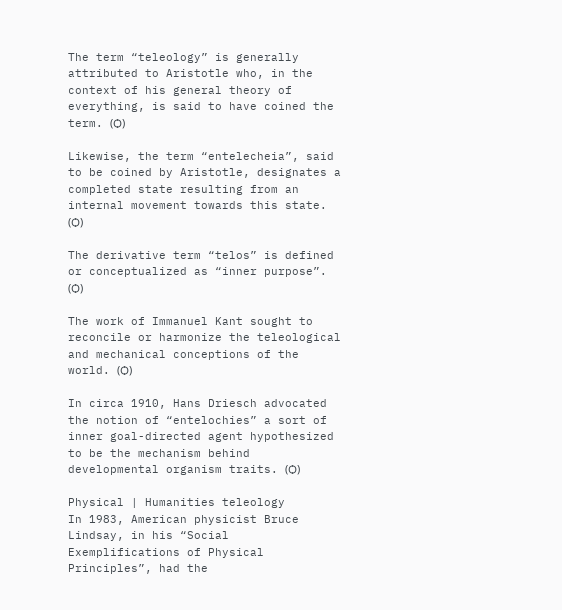The term “teleology” is generally attributed to Aristotle who, in the context of his general theory of everything, is said to have coined the term. (Ѻ)

Likewise, the term “entelecheia”, said to be coined by Aristotle, designates a completed state resulting from an internal movement towards this state. (Ѻ)

The derivative term “telos” is defined or conceptualized as “inner purpose”. (Ѻ)

The work of Immanuel Kant sought to reconcile or harmonize the teleological and mechanical conceptions of the world. (Ѻ)

In circa 1910, Hans Driesch advocated the notion of “entelochies” a sort of inner goal-directed agent hypothesized to be the mechanism behind developmental organism traits. (Ѻ)

Physical | Humanities teleology
In 1983, American physicist Bruce Lindsay, in his “Social Exemplifications of Physical Principles”, had the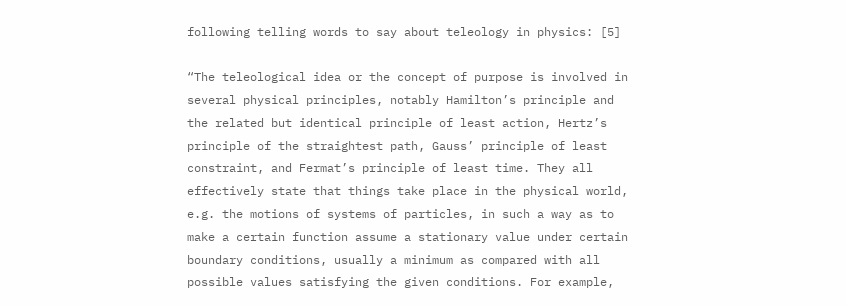following telling words to say about teleology in physics: [5]

“The teleological idea or the concept of purpose is involved in several physical principles, notably Hamilton’s principle and the related but identical principle of least action, Hertz’s principle of the straightest path, Gauss’ principle of least constraint, and Fermat’s principle of least time. They all effectively state that things take place in the physical world, e.g. the motions of systems of particles, in such a way as to make a certain function assume a stationary value under certain boundary conditions, usually a minimum as compared with all possible values satisfying the given conditions. For example,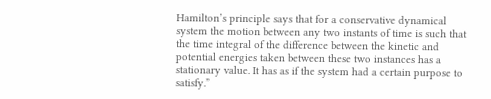Hamilton’s principle says that for a conservative dynamical system the motion between any two instants of time is such that the time integral of the difference between the kinetic and potential energies taken between these two instances has a stationary value. It has as if the system had a certain purpose to satisfy.”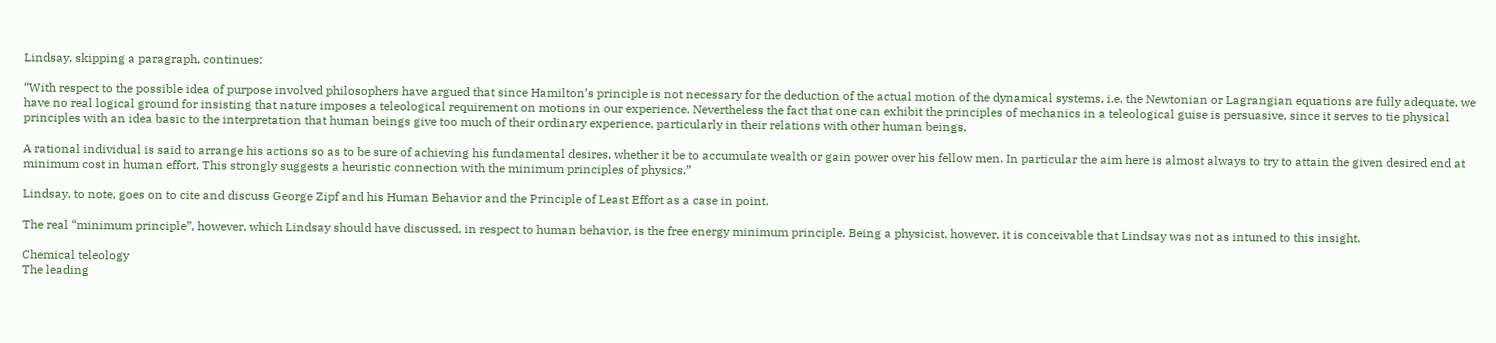Lindsay, skipping a paragraph, continues:

“With respect to the possible idea of purpose involved philosophers have argued that since Hamilton’s principle is not necessary for the deduction of the actual motion of the dynamical systems, i.e. the Newtonian or Lagrangian equations are fully adequate, we have no real logical ground for insisting that nature imposes a teleological requirement on motions in our experience. Nevertheless the fact that one can exhibit the principles of mechanics in a teleological guise is persuasive, since it serves to tie physical principles with an idea basic to the interpretation that human beings give too much of their ordinary experience, particularly in their relations with other human beings.

A rational individual is said to arrange his actions so as to be sure of achieving his fundamental desires, whether it be to accumulate wealth or gain power over his fellow men. In particular the aim here is almost always to try to attain the given desired end at minimum cost in human effort. This strongly suggests a heuristic connection with the minimum principles of physics.”

Lindsay, to note, goes on to cite and discuss George Zipf and his Human Behavior and the Principle of Least Effort as a case in point.

The real “minimum principle”, however, which Lindsay should have discussed, in respect to human behavior, is the free energy minimum principle. Being a physicist, however, it is conceivable that Lindsay was not as intuned to this insight.

Chemical teleology
The leading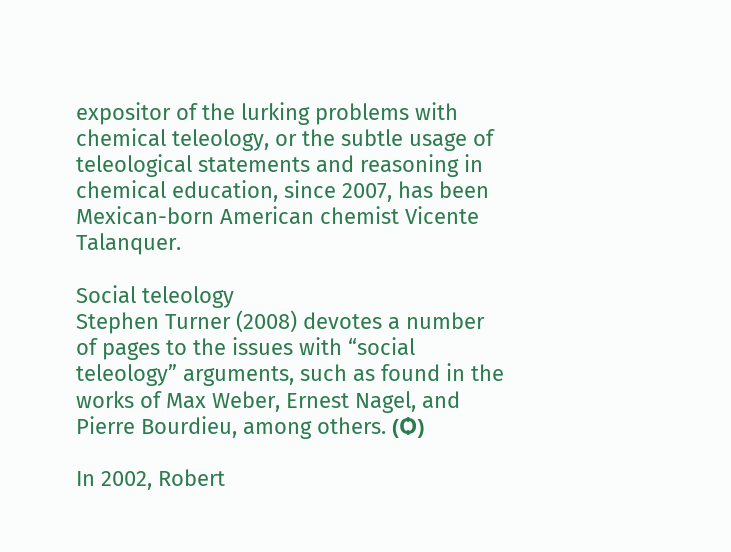expositor of the lurking problems with chemical teleology, or the subtle usage of teleological statements and reasoning in chemical education, since 2007, has been Mexican-born American chemist Vicente Talanquer.

Social teleology
Stephen Turner (2008) devotes a number of pages to the issues with “social teleology” arguments, such as found in the works of Max Weber, Ernest Nagel, and Pierre Bourdieu, among others. (Ѻ)

In 2002, Robert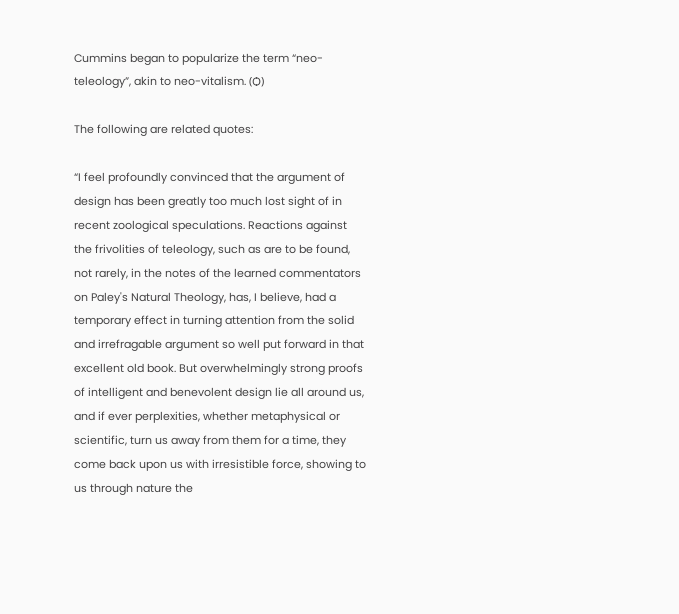Cummins began to popularize the term “neo-teleology”, akin to neo-vitalism. (Ѻ)

The following are related quotes:

“I feel profoundly convinced that the argument of design has been greatly too much lost sight of in recent zoological speculations. Reactions against the frivolities of teleology, such as are to be found, not rarely, in the notes of the learned commentators on Paley's Natural Theology, has, I believe, had a temporary effect in turning attention from the solid and irrefragable argument so well put forward in that excellent old book. But overwhelmingly strong proofs of intelligent and benevolent design lie all around us, and if ever perplexities, whether metaphysical or scientific, turn us away from them for a time, they come back upon us with irresistible force, showing to us through nature the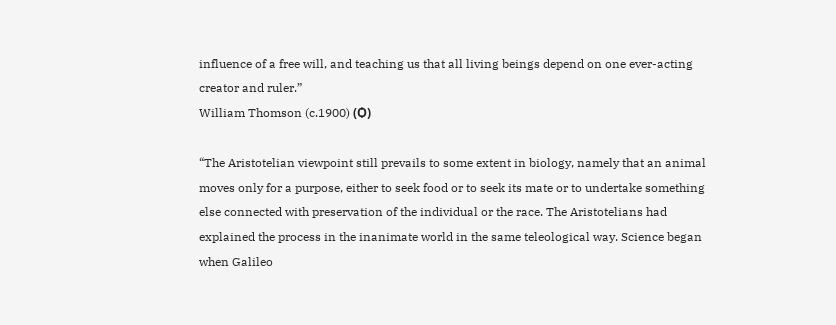influence of a free will, and teaching us that all living beings depend on one ever-acting creator and ruler.”
William Thomson (c.1900) (Ѻ)

“The Aristotelian viewpoint still prevails to some extent in biology, namely that an animal moves only for a purpose, either to seek food or to seek its mate or to undertake something else connected with preservation of the individual or the race. The Aristotelians had explained the process in the inanimate world in the same teleological way. Science began when Galileo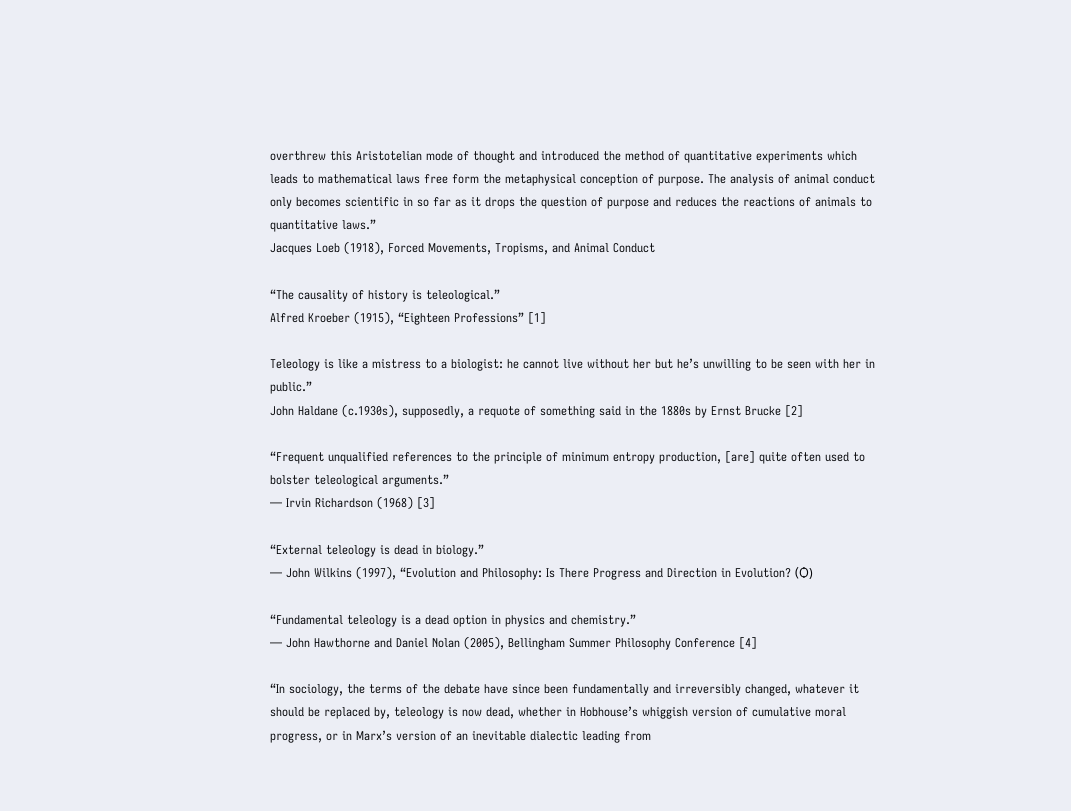overthrew this Aristotelian mode of thought and introduced the method of quantitative experiments which leads to mathematical laws free form the metaphysical conception of purpose. The analysis of animal conduct only becomes scientific in so far as it drops the question of purpose and reduces the reactions of animals to quantitative laws.”
Jacques Loeb (1918), Forced Movements, Tropisms, and Animal Conduct

“The causality of history is teleological.”
Alfred Kroeber (1915), “Eighteen Professions” [1]

Teleology is like a mistress to a biologist: he cannot live without her but he’s unwilling to be seen with her in public.”
John Haldane (c.1930s), supposedly, a requote of something said in the 1880s by Ernst Brucke [2]

“Frequent unqualified references to the principle of minimum entropy production, [are] quite often used to bolster teleological arguments.”
— Irvin Richardson (1968) [3]

“External teleology is dead in biology.”
— John Wilkins (1997), “Evolution and Philosophy: Is There Progress and Direction in Evolution? (Ѻ)

“Fundamental teleology is a dead option in physics and chemistry.”
— John Hawthorne and Daniel Nolan (2005), Bellingham Summer Philosophy Conference [4]

“In sociology, the terms of the debate have since been fundamentally and irreversibly changed, whatever it should be replaced by, teleology is now dead, whether in Hobhouse’s whiggish version of cumulative moral progress, or in Marx’s version of an inevitable dialectic leading from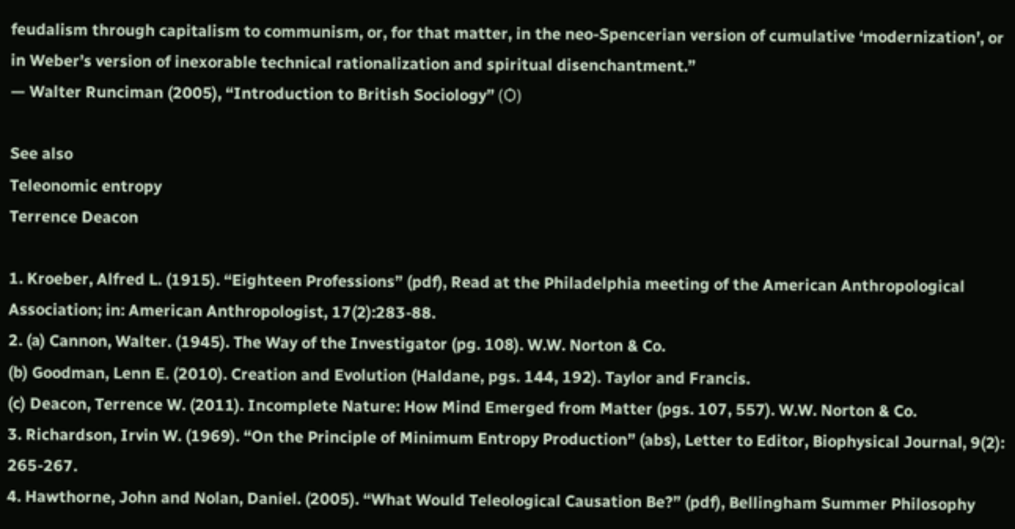feudalism through capitalism to communism, or, for that matter, in the neo-Spencerian version of cumulative ‘modernization’, or in Weber’s version of inexorable technical rationalization and spiritual disenchantment.”
— Walter Runciman (2005), “Introduction to British Sociology” (Ѻ)

See also
Teleonomic entropy
Terrence Deacon

1. Kroeber, Alfred L. (1915). “Eighteen Professions” (pdf), Read at the Philadelphia meeting of the American Anthropological Association; in: American Anthropologist, 17(2):283-88.
2. (a) Cannon, Walter. (1945). The Way of the Investigator (pg. 108). W.W. Norton & Co.
(b) Goodman, Lenn E. (2010). Creation and Evolution (Haldane, pgs. 144, 192). Taylor and Francis.
(c) Deacon, Terrence W. (2011). Incomplete Nature: How Mind Emerged from Matter (pgs. 107, 557). W.W. Norton & Co.
3. Richardson, Irvin W. (1969). “On the Principle of Minimum Entropy Production” (abs), Letter to Editor, Biophysical Journal, 9(2): 265-267.
4. Hawthorne, John and Nolan, Daniel. (2005). “What Would Teleological Causation Be?” (pdf), Bellingham Summer Philosophy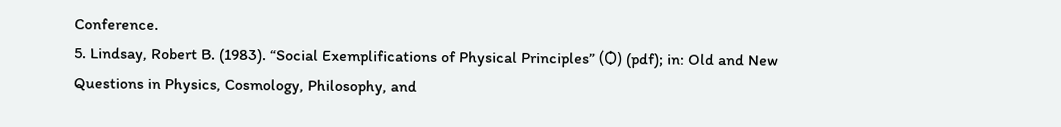Conference.
5. Lindsay, Robert B. (1983). “Social Exemplifications of Physical Principles” (Ѻ) (pdf); in: Old and New Questions in Physics, Cosmology, Philosophy, and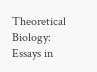Theoretical Biology: Essays in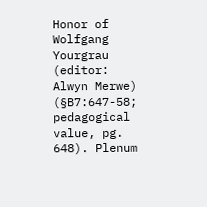Honor of Wolfgang Yourgrau (editor: Alwyn Merwe) (§B7:647-58; pedagogical value, pg. 648). Plenum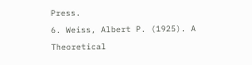Press.
6. Weiss, Albert P. (1925). A Theoretical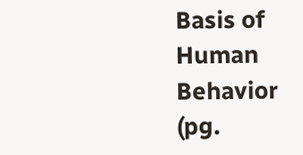Basis of Human Behavior (pg.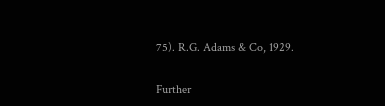75). R.G. Adams & Co, 1929.

Further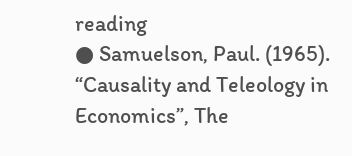reading
● Samuelson, Paul. (1965). “Causality and Teleology in Economics”, The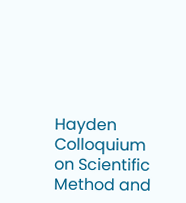Hayden Colloquium on Scientific Method and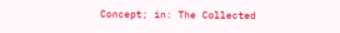Concept; in: The Collected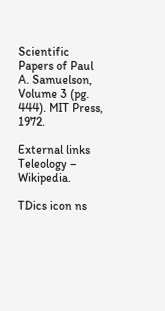Scientific Papers of Paul A. Samuelson, Volume 3 (pg. 444). MIT Press, 1972.

External links
Teleology – Wikipedia.

TDics icon ns